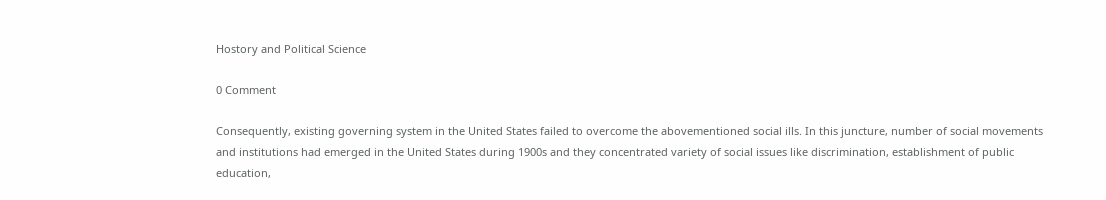Hostory and Political Science

0 Comment

Consequently, existing governing system in the United States failed to overcome the abovementioned social ills. In this juncture, number of social movements and institutions had emerged in the United States during 1900s and they concentrated variety of social issues like discrimination, establishment of public education,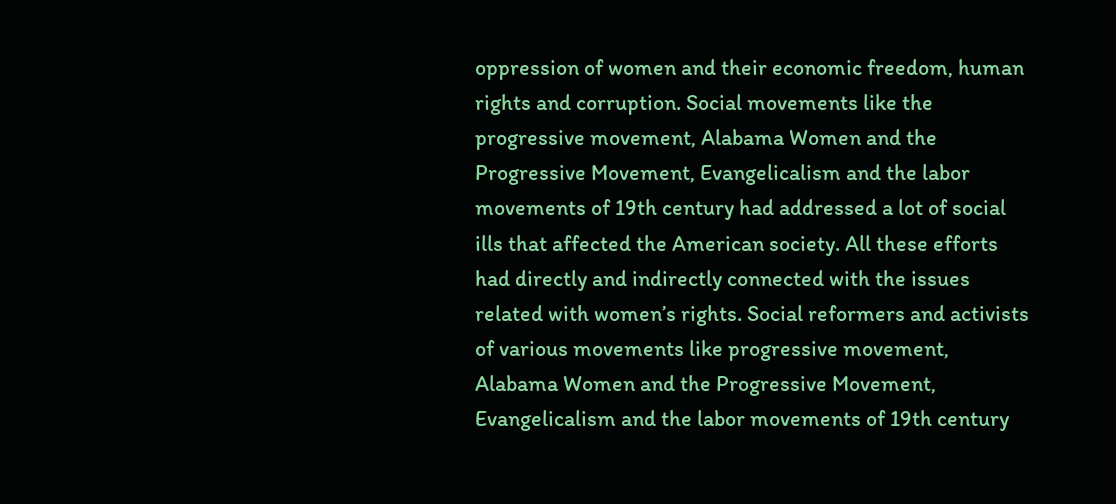oppression of women and their economic freedom, human rights and corruption. Social movements like the progressive movement, Alabama Women and the Progressive Movement, Evangelicalism and the labor movements of 19th century had addressed a lot of social ills that affected the American society. All these efforts had directly and indirectly connected with the issues related with women’s rights. Social reformers and activists of various movements like progressive movement, Alabama Women and the Progressive Movement, Evangelicalism and the labor movements of 19th century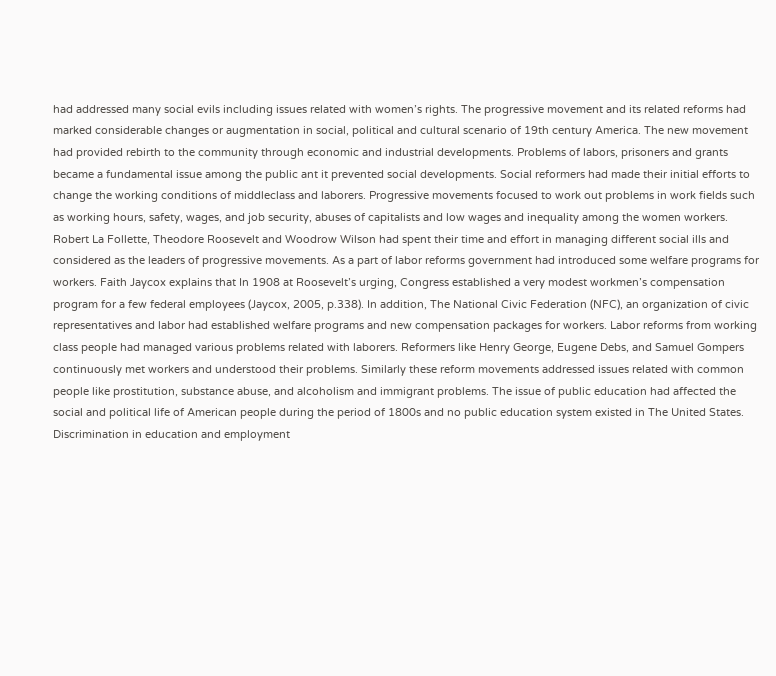had addressed many social evils including issues related with women’s rights. The progressive movement and its related reforms had marked considerable changes or augmentation in social, political and cultural scenario of 19th century America. The new movement had provided rebirth to the community through economic and industrial developments. Problems of labors, prisoners and grants became a fundamental issue among the public ant it prevented social developments. Social reformers had made their initial efforts to change the working conditions of middleclass and laborers. Progressive movements focused to work out problems in work fields such as working hours, safety, wages, and job security, abuses of capitalists and low wages and inequality among the women workers. Robert La Follette, Theodore Roosevelt and Woodrow Wilson had spent their time and effort in managing different social ills and considered as the leaders of progressive movements. As a part of labor reforms government had introduced some welfare programs for workers. Faith Jaycox explains that In 1908 at Roosevelt’s urging, Congress established a very modest workmen’s compensation program for a few federal employees (Jaycox, 2005, p.338). In addition, The National Civic Federation (NFC), an organization of civic representatives and labor had established welfare programs and new compensation packages for workers. Labor reforms from working class people had managed various problems related with laborers. Reformers like Henry George, Eugene Debs, and Samuel Gompers continuously met workers and understood their problems. Similarly these reform movements addressed issues related with common people like prostitution, substance abuse, and alcoholism and immigrant problems. The issue of public education had affected the social and political life of American people during the period of 1800s and no public education system existed in The United States. Discrimination in education and employment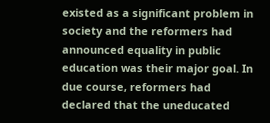existed as a significant problem in society and the reformers had announced equality in public education was their major goal. In due course, reformers had declared that the uneducated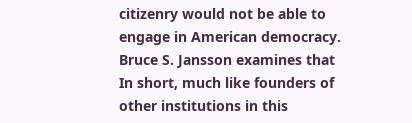citizenry would not be able to engage in American democracy. Bruce S. Jansson examines that In short, much like founders of other institutions in this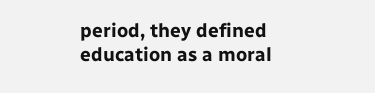period, they defined education as a moral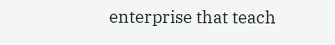enterprise that teach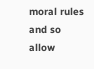moral rules and so allow